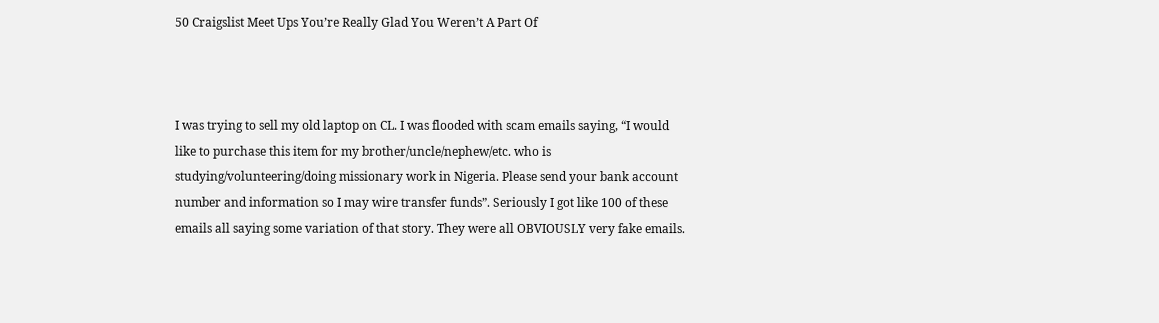50 Craigslist Meet Ups You’re Really Glad You Weren’t A Part Of



I was trying to sell my old laptop on CL. I was flooded with scam emails saying, “I would like to purchase this item for my brother/uncle/nephew/etc. who is studying/volunteering/doing missionary work in Nigeria. Please send your bank account number and information so I may wire transfer funds”. Seriously I got like 100 of these emails all saying some variation of that story. They were all OBVIOUSLY very fake emails.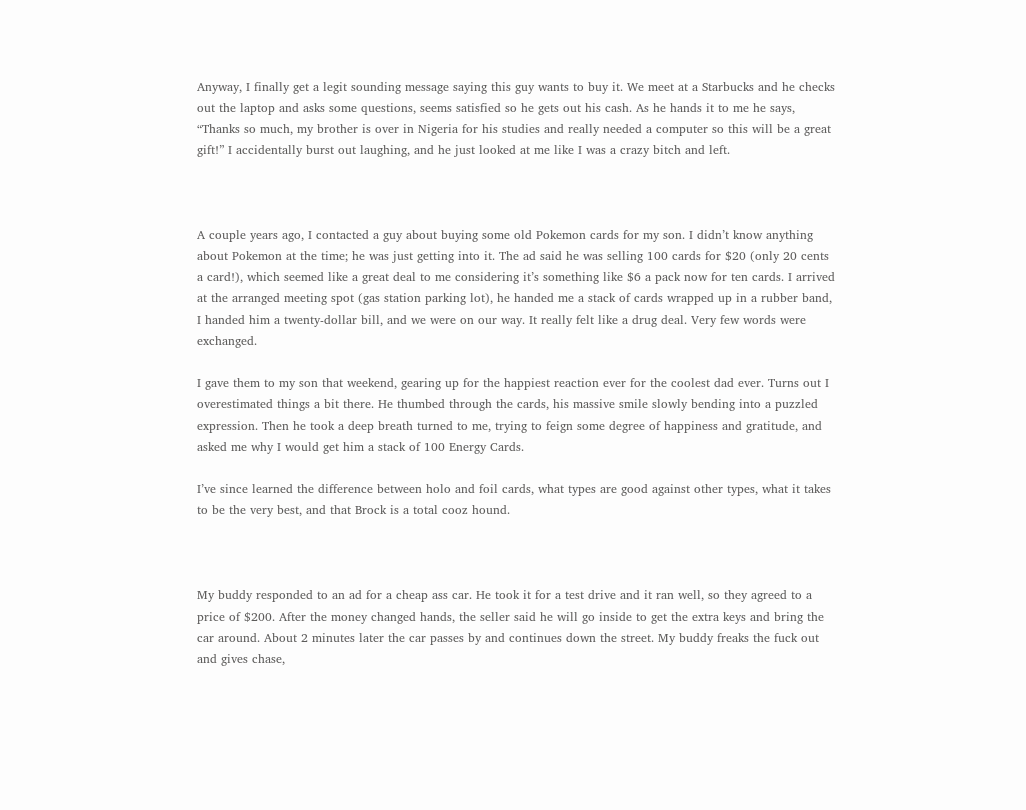Anyway, I finally get a legit sounding message saying this guy wants to buy it. We meet at a Starbucks and he checks out the laptop and asks some questions, seems satisfied so he gets out his cash. As he hands it to me he says, “Thanks so much, my brother is over in Nigeria for his studies and really needed a computer so this will be a great gift!” I accidentally burst out laughing, and he just looked at me like I was a crazy bitch and left.



A couple years ago, I contacted a guy about buying some old Pokemon cards for my son. I didn’t know anything about Pokemon at the time; he was just getting into it. The ad said he was selling 100 cards for $20 (only 20 cents a card!), which seemed like a great deal to me considering it’s something like $6 a pack now for ten cards. I arrived at the arranged meeting spot (gas station parking lot), he handed me a stack of cards wrapped up in a rubber band, I handed him a twenty-dollar bill, and we were on our way. It really felt like a drug deal. Very few words were exchanged.

I gave them to my son that weekend, gearing up for the happiest reaction ever for the coolest dad ever. Turns out I overestimated things a bit there. He thumbed through the cards, his massive smile slowly bending into a puzzled expression. Then he took a deep breath turned to me, trying to feign some degree of happiness and gratitude, and asked me why I would get him a stack of 100 Energy Cards.

I’ve since learned the difference between holo and foil cards, what types are good against other types, what it takes to be the very best, and that Brock is a total cooz hound.



My buddy responded to an ad for a cheap ass car. He took it for a test drive and it ran well, so they agreed to a price of $200. After the money changed hands, the seller said he will go inside to get the extra keys and bring the car around. About 2 minutes later the car passes by and continues down the street. My buddy freaks the fuck out and gives chase,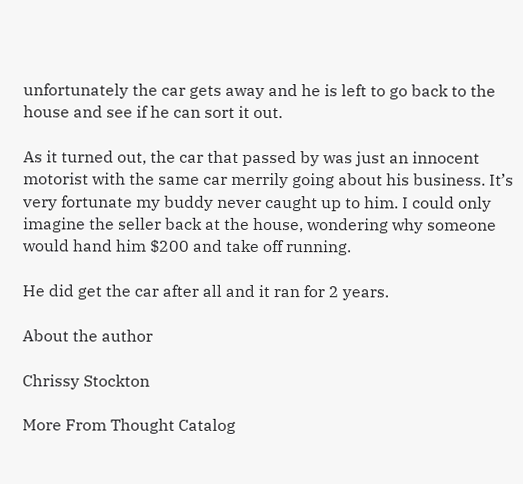unfortunately the car gets away and he is left to go back to the house and see if he can sort it out.

As it turned out, the car that passed by was just an innocent motorist with the same car merrily going about his business. It’s very fortunate my buddy never caught up to him. I could only imagine the seller back at the house, wondering why someone would hand him $200 and take off running.

He did get the car after all and it ran for 2 years.

About the author

Chrissy Stockton

More From Thought Catalog